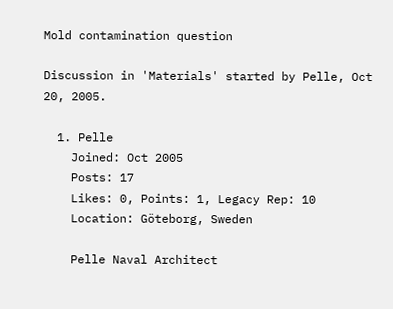Mold contamination question

Discussion in 'Materials' started by Pelle, Oct 20, 2005.

  1. Pelle
    Joined: Oct 2005
    Posts: 17
    Likes: 0, Points: 1, Legacy Rep: 10
    Location: Göteborg, Sweden

    Pelle Naval Architect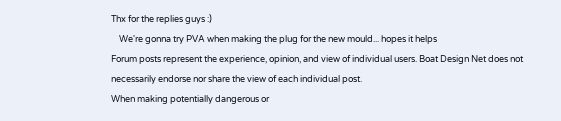Thx for the replies guys :)
    We're gonna try PVA when making the plug for the new mould... hopes it helps
Forum posts represent the experience, opinion, and view of individual users. Boat Design Net does not necessarily endorse nor share the view of each individual post.
When making potentially dangerous or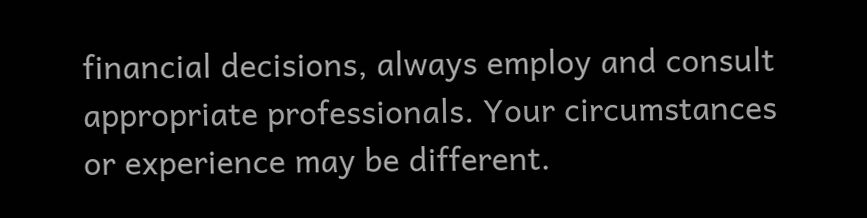financial decisions, always employ and consult appropriate professionals. Your circumstances or experience may be different.